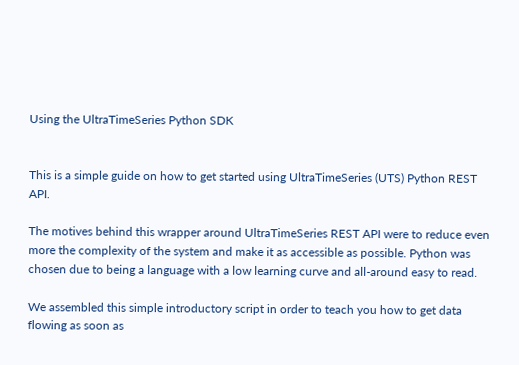Using the UltraTimeSeries Python SDK


This is a simple guide on how to get started using UltraTimeSeries (UTS) Python REST API.

The motives behind this wrapper around UltraTimeSeries REST API were to reduce even more the complexity of the system and make it as accessible as possible. Python was chosen due to being a language with a low learning curve and all-around easy to read.

We assembled this simple introductory script in order to teach you how to get data flowing as soon as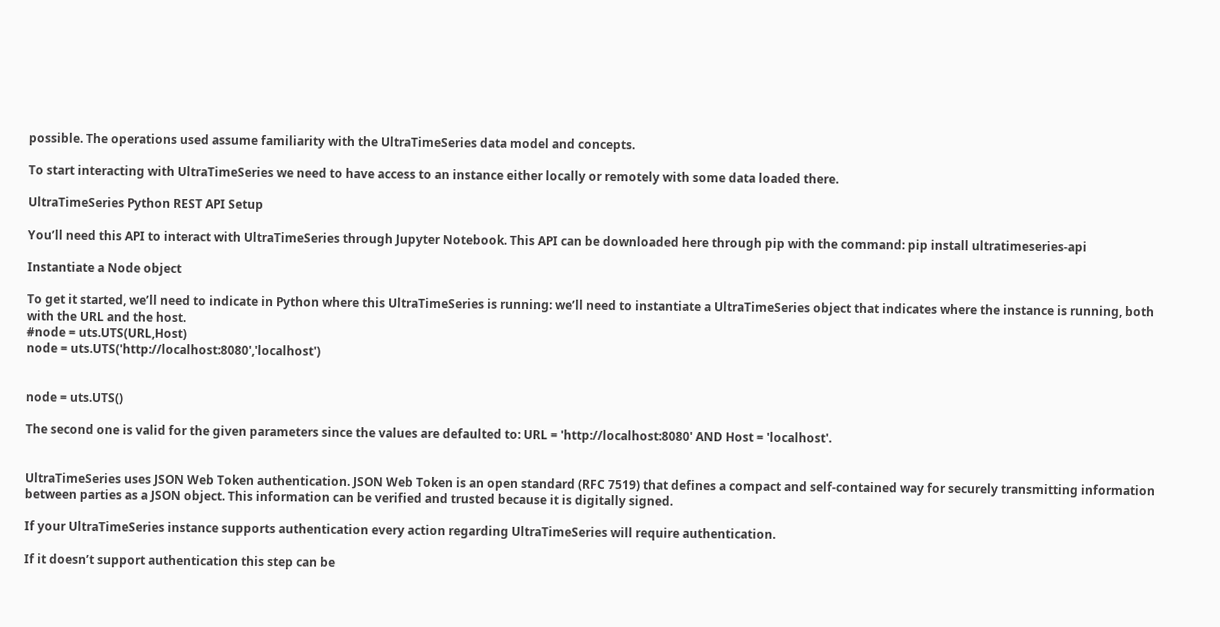possible. The operations used assume familiarity with the UltraTimeSeries data model and concepts.

To start interacting with UltraTimeSeries we need to have access to an instance either locally or remotely with some data loaded there.

UltraTimeSeries Python REST API Setup

You’ll need this API to interact with UltraTimeSeries through Jupyter Notebook. This API can be downloaded here through pip with the command: pip install ultratimeseries-api

Instantiate a Node object

To get it started, we’ll need to indicate in Python where this UltraTimeSeries is running: we’ll need to instantiate a UltraTimeSeries object that indicates where the instance is running, both with the URL and the host.
#node = uts.UTS(URL,Host)
node = uts.UTS('http://localhost:8080','localhost')


node = uts.UTS()

The second one is valid for the given parameters since the values are defaulted to: URL = 'http://localhost:8080' AND Host = 'localhost'.


UltraTimeSeries uses JSON Web Token authentication. JSON Web Token is an open standard (RFC 7519) that defines a compact and self-contained way for securely transmitting information between parties as a JSON object. This information can be verified and trusted because it is digitally signed.

If your UltraTimeSeries instance supports authentication every action regarding UltraTimeSeries will require authentication.

If it doesn’t support authentication this step can be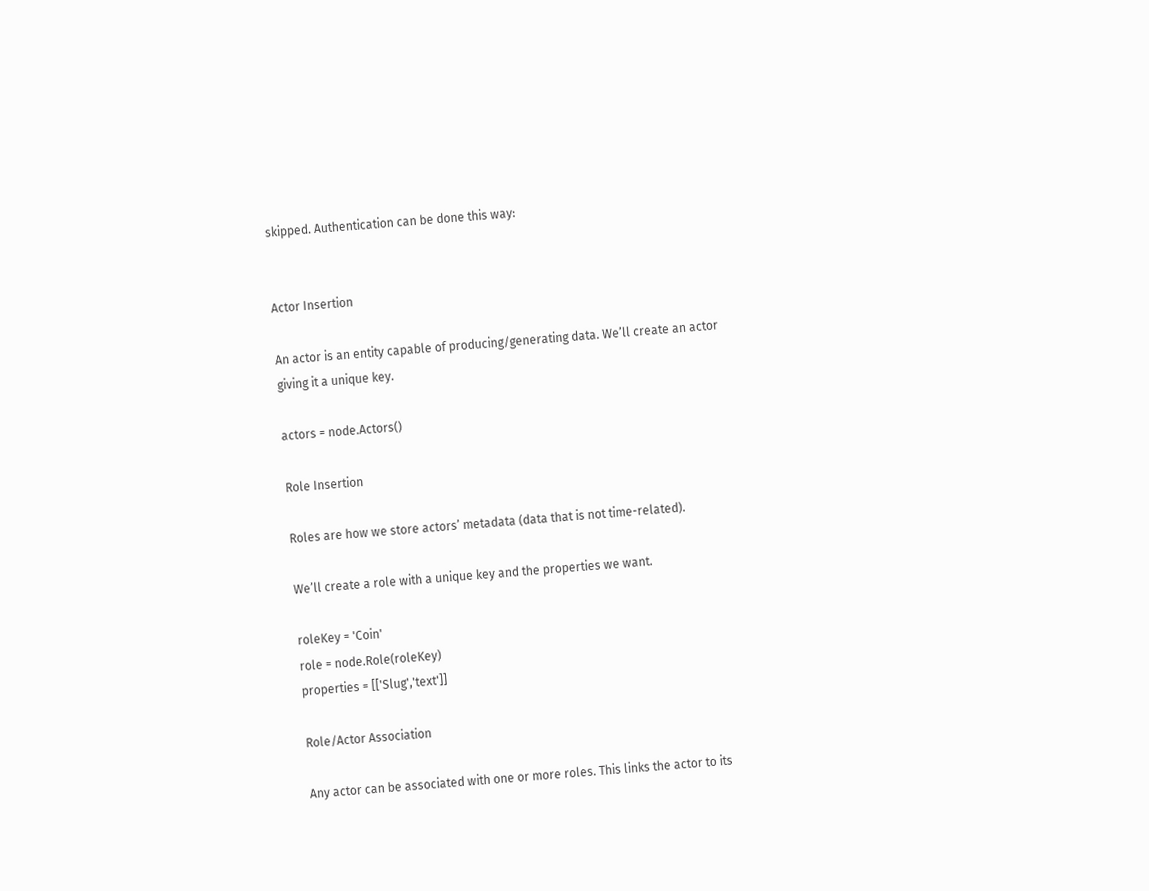skipped. Authentication can be done this way:


Actor Insertion

An actor is an entity capable of producing/generating data. We’ll create an actor giving it a unique key.

actors = node.Actors()

Role Insertion

Roles are how we store actors’ metadata (data that is not time-related).

We’ll create a role with a unique key and the properties we want.

roleKey = 'Coin'
role = node.Role(roleKey)
properties = [['Slug','text']]

Role/Actor Association

Any actor can be associated with one or more roles. This links the actor to its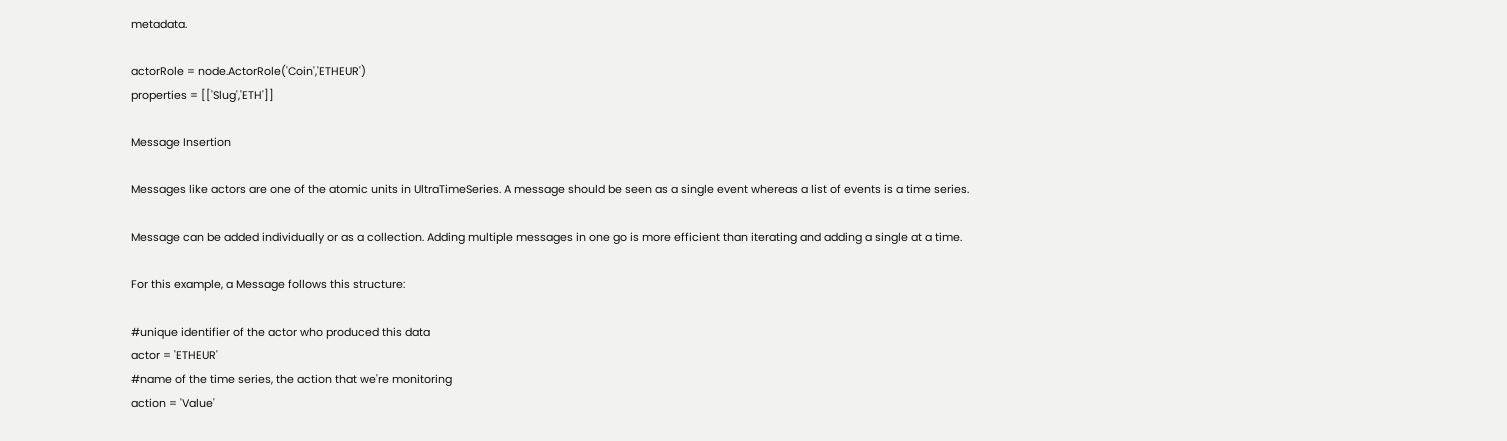metadata.

actorRole = node.ActorRole('Coin','ETHEUR')
properties = [['Slug','ETH']]

Message Insertion

Messages like actors are one of the atomic units in UltraTimeSeries. A message should be seen as a single event whereas a list of events is a time series.

Message can be added individually or as a collection. Adding multiple messages in one go is more efficient than iterating and adding a single at a time.

For this example, a Message follows this structure:

#unique identifier of the actor who produced this data
actor = 'ETHEUR'
#name of the time series, the action that we're monitoring
action = 'Value'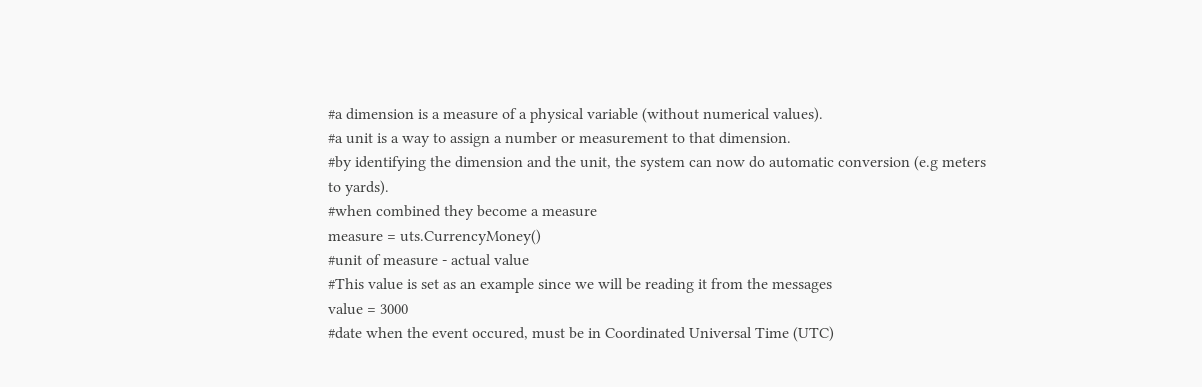#a dimension is a measure of a physical variable (without numerical values).
#a unit is a way to assign a number or measurement to that dimension.
#by identifying the dimension and the unit, the system can now do automatic conversion (e.g meters to yards).
#when combined they become a measure
measure = uts.CurrencyMoney()
#unit of measure - actual value
#This value is set as an example since we will be reading it from the messages
value = 3000
#date when the event occured, must be in Coordinated Universal Time (UTC)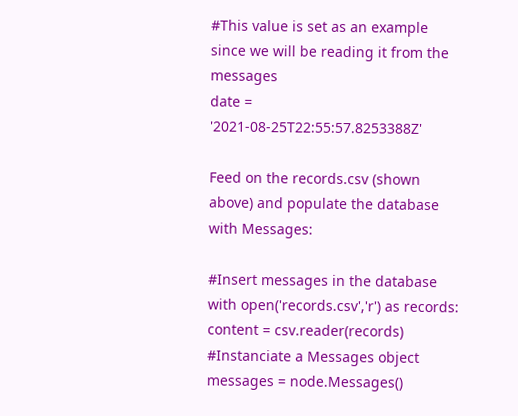#This value is set as an example since we will be reading it from the messages
date = '2021-08-25T22:55:57.8253388Z'

Feed on the records.csv (shown above) and populate the database with Messages:

#Insert messages in the database
with open('records.csv','r') as records:
content = csv.reader(records)
#Instanciate a Messages object
messages = node.Messages()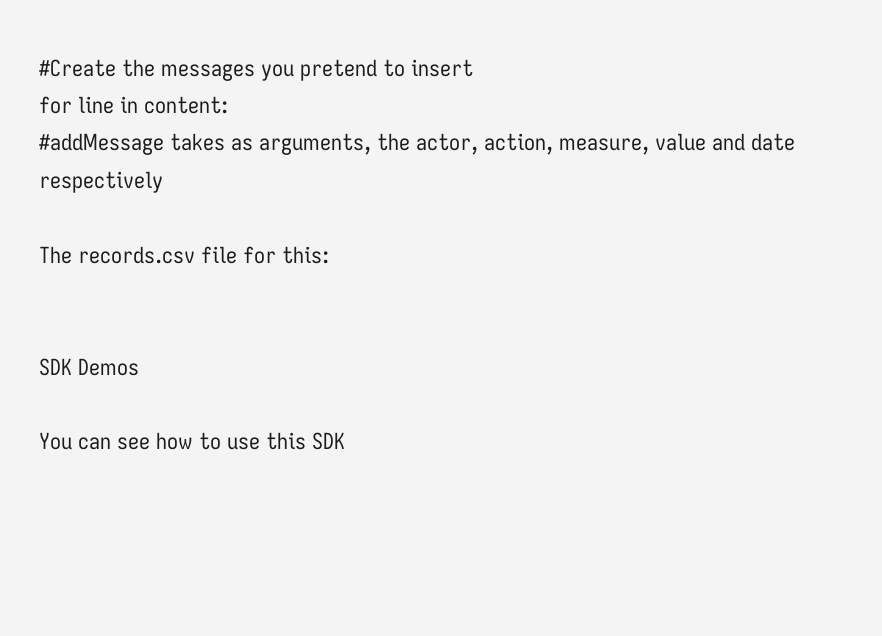#Create the messages you pretend to insert
for line in content:
#addMessage takes as arguments, the actor, action, measure, value and date respectively

The records.csv file for this:


SDK Demos

You can see how to use this SDK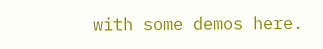with some demos here.